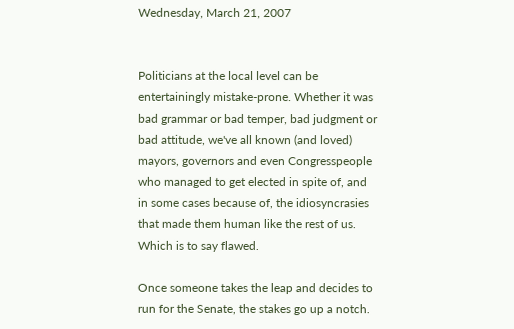Wednesday, March 21, 2007


Politicians at the local level can be entertainingly mistake-prone. Whether it was bad grammar or bad temper, bad judgment or bad attitude, we've all known (and loved) mayors, governors and even Congresspeople who managed to get elected in spite of, and in some cases because of, the idiosyncrasies that made them human like the rest of us. Which is to say flawed.

Once someone takes the leap and decides to run for the Senate, the stakes go up a notch.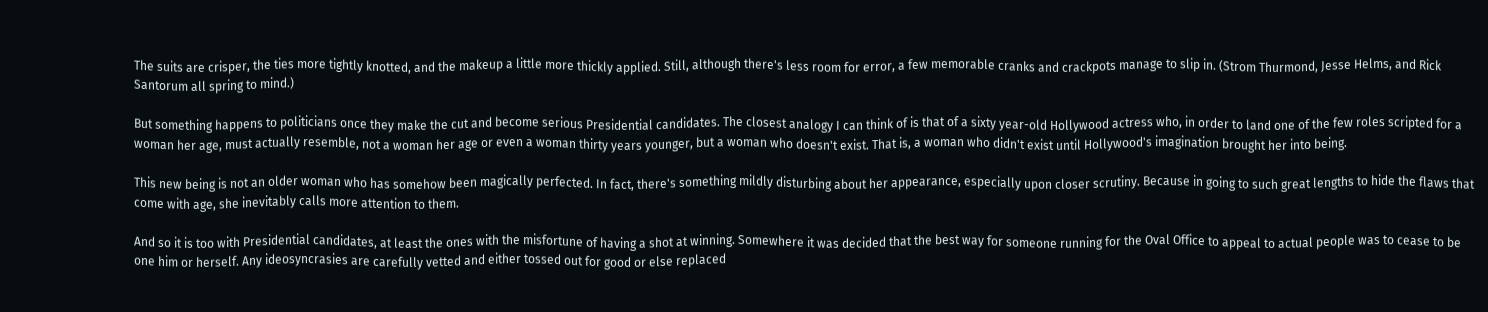The suits are crisper, the ties more tightly knotted, and the makeup a little more thickly applied. Still, although there's less room for error, a few memorable cranks and crackpots manage to slip in. (Strom Thurmond, Jesse Helms, and Rick Santorum all spring to mind.)

But something happens to politicians once they make the cut and become serious Presidential candidates. The closest analogy I can think of is that of a sixty year-old Hollywood actress who, in order to land one of the few roles scripted for a woman her age, must actually resemble, not a woman her age or even a woman thirty years younger, but a woman who doesn't exist. That is, a woman who didn't exist until Hollywood's imagination brought her into being.

This new being is not an older woman who has somehow been magically perfected. In fact, there's something mildly disturbing about her appearance, especially upon closer scrutiny. Because in going to such great lengths to hide the flaws that come with age, she inevitably calls more attention to them.

And so it is too with Presidential candidates, at least the ones with the misfortune of having a shot at winning. Somewhere it was decided that the best way for someone running for the Oval Office to appeal to actual people was to cease to be one him or herself. Any ideosyncrasies are carefully vetted and either tossed out for good or else replaced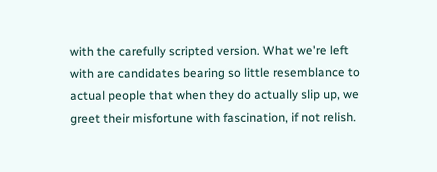with the carefully scripted version. What we're left with are candidates bearing so little resemblance to actual people that when they do actually slip up, we greet their misfortune with fascination, if not relish.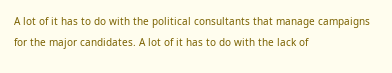A lot of it has to do with the political consultants that manage campaigns for the major candidates. A lot of it has to do with the lack of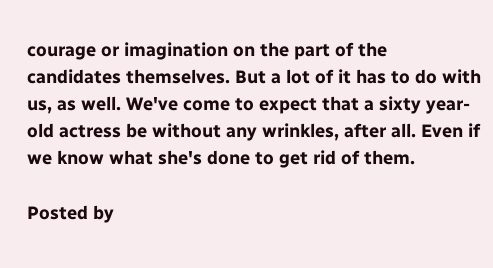courage or imagination on the part of the candidates themselves. But a lot of it has to do with us, as well. We've come to expect that a sixty year-old actress be without any wrinkles, after all. Even if we know what she's done to get rid of them.

Posted by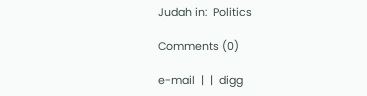Judah in:  Politics

Comments (0)

e-mail  |  |  digg